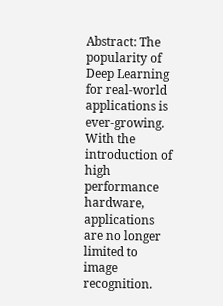Abstract: The popularity of Deep Learning for real-world applications is ever-growing. With the introduction of high performance hardware, applications are no longer limited to image recognition.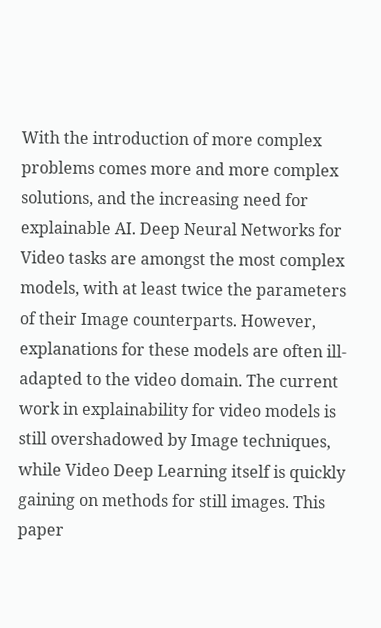With the introduction of more complex problems comes more and more complex solutions, and the increasing need for explainable AI. Deep Neural Networks for Video tasks are amongst the most complex models, with at least twice the parameters of their Image counterparts. However, explanations for these models are often ill-adapted to the video domain. The current work in explainability for video models is still overshadowed by Image techniques, while Video Deep Learning itself is quickly gaining on methods for still images. This paper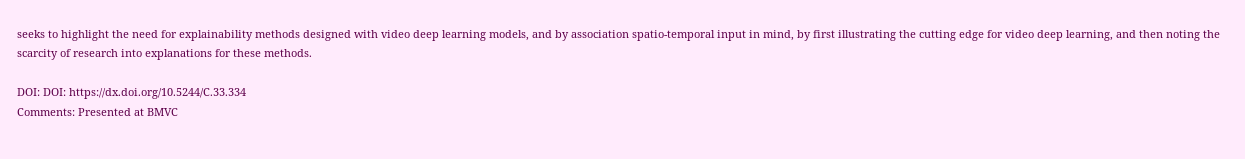seeks to highlight the need for explainability methods designed with video deep learning models, and by association spatio-temporal input in mind, by first illustrating the cutting edge for video deep learning, and then noting the scarcity of research into explanations for these methods.

DOI: DOI: https://dx.doi.org/10.5244/C.33.334
Comments: Presented at BMVC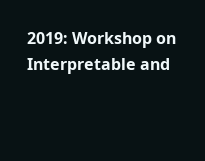2019: Workshop on Interpretable and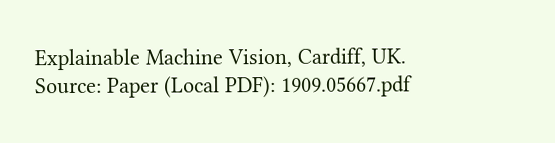Explainable Machine Vision, Cardiff, UK.
Source: Paper (Local PDF): 1909.05667.pdf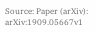Source: Paper (arXiv): arXiv:1909.05667v1